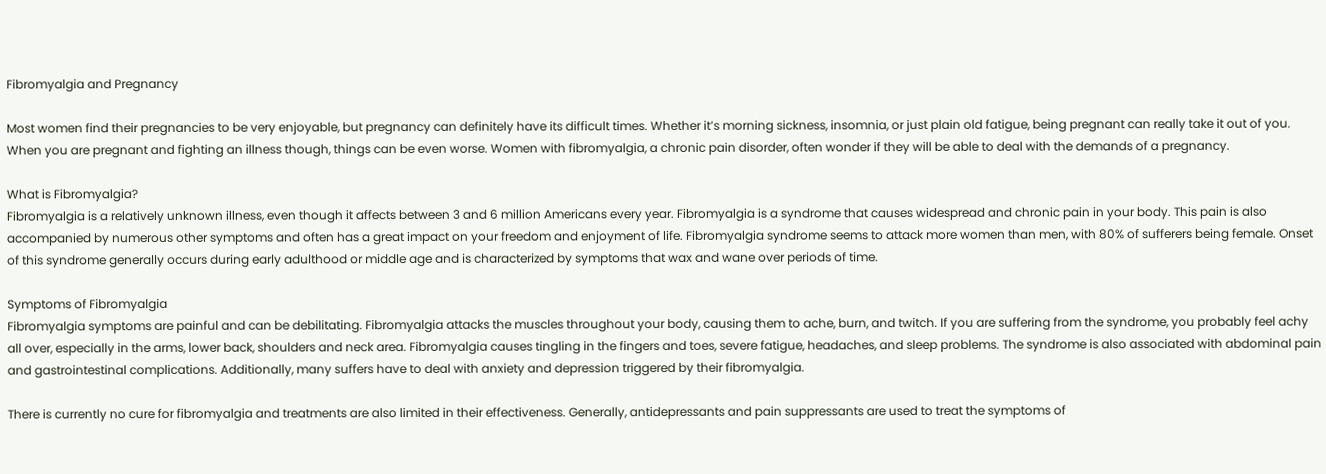Fibromyalgia and Pregnancy

Most women find their pregnancies to be very enjoyable, but pregnancy can definitely have its difficult times. Whether it’s morning sickness, insomnia, or just plain old fatigue, being pregnant can really take it out of you. When you are pregnant and fighting an illness though, things can be even worse. Women with fibromyalgia, a chronic pain disorder, often wonder if they will be able to deal with the demands of a pregnancy.

What is Fibromyalgia?
Fibromyalgia is a relatively unknown illness, even though it affects between 3 and 6 million Americans every year. Fibromyalgia is a syndrome that causes widespread and chronic pain in your body. This pain is also accompanied by numerous other symptoms and often has a great impact on your freedom and enjoyment of life. Fibromyalgia syndrome seems to attack more women than men, with 80% of sufferers being female. Onset of this syndrome generally occurs during early adulthood or middle age and is characterized by symptoms that wax and wane over periods of time.

Symptoms of Fibromyalgia
Fibromyalgia symptoms are painful and can be debilitating. Fibromyalgia attacks the muscles throughout your body, causing them to ache, burn, and twitch. If you are suffering from the syndrome, you probably feel achy all over, especially in the arms, lower back, shoulders and neck area. Fibromyalgia causes tingling in the fingers and toes, severe fatigue, headaches, and sleep problems. The syndrome is also associated with abdominal pain and gastrointestinal complications. Additionally, many suffers have to deal with anxiety and depression triggered by their fibromyalgia.

There is currently no cure for fibromyalgia and treatments are also limited in their effectiveness. Generally, antidepressants and pain suppressants are used to treat the symptoms of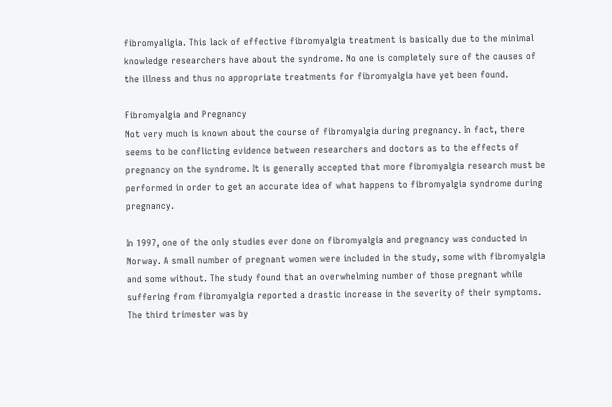fibromyaligia. This lack of effective fibromyalgia treatment is basically due to the minimal knowledge researchers have about the syndrome. No one is completely sure of the causes of the illness and thus no appropriate treatments for fibromyalgia have yet been found.

Fibromyalgia and Pregnancy
Not very much is known about the course of fibromyalgia during pregnancy. In fact, there seems to be conflicting evidence between researchers and doctors as to the effects of pregnancy on the syndrome. It is generally accepted that more fibromyalgia research must be performed in order to get an accurate idea of what happens to fibromyalgia syndrome during pregnancy.

In 1997, one of the only studies ever done on fibromyalgia and pregnancy was conducted in Norway. A small number of pregnant women were included in the study, some with fibromyalgia and some without. The study found that an overwhelming number of those pregnant while suffering from fibromyalgia reported a drastic increase in the severity of their symptoms. The third trimester was by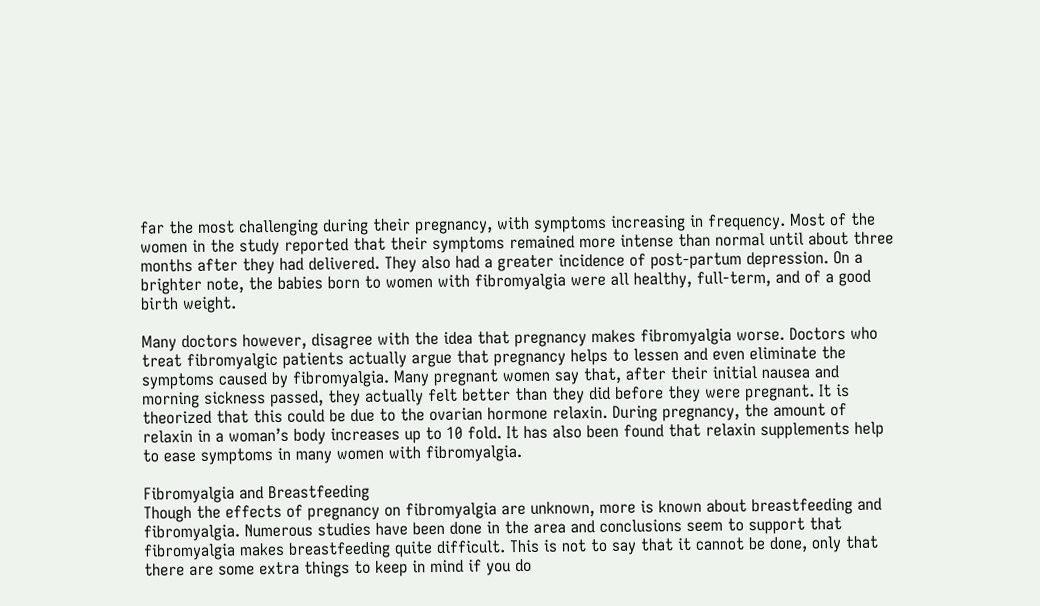far the most challenging during their pregnancy, with symptoms increasing in frequency. Most of the women in the study reported that their symptoms remained more intense than normal until about three months after they had delivered. They also had a greater incidence of post-partum depression. On a brighter note, the babies born to women with fibromyalgia were all healthy, full-term, and of a good birth weight.

Many doctors however, disagree with the idea that pregnancy makes fibromyalgia worse. Doctors who treat fibromyalgic patients actually argue that pregnancy helps to lessen and even eliminate the symptoms caused by fibromyalgia. Many pregnant women say that, after their initial nausea and morning sickness passed, they actually felt better than they did before they were pregnant. It is theorized that this could be due to the ovarian hormone relaxin. During pregnancy, the amount of relaxin in a woman’s body increases up to 10 fold. It has also been found that relaxin supplements help to ease symptoms in many women with fibromyalgia.

Fibromyalgia and Breastfeeding
Though the effects of pregnancy on fibromyalgia are unknown, more is known about breastfeeding and fibromyalgia. Numerous studies have been done in the area and conclusions seem to support that fibromyalgia makes breastfeeding quite difficult. This is not to say that it cannot be done, only that there are some extra things to keep in mind if you do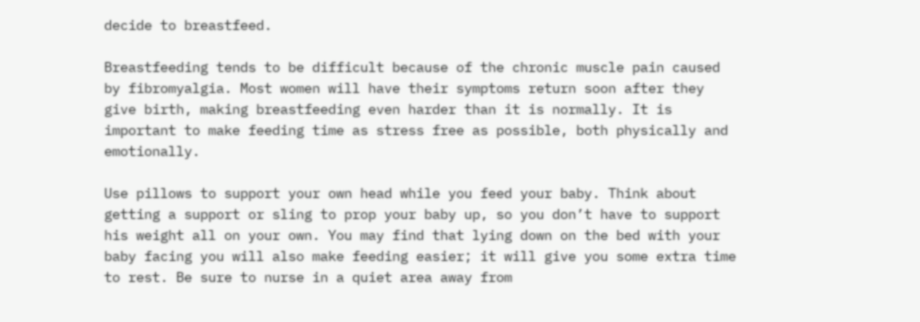decide to breastfeed.

Breastfeeding tends to be difficult because of the chronic muscle pain caused by fibromyalgia. Most women will have their symptoms return soon after they give birth, making breastfeeding even harder than it is normally. It is important to make feeding time as stress free as possible, both physically and emotionally.

Use pillows to support your own head while you feed your baby. Think about getting a support or sling to prop your baby up, so you don’t have to support his weight all on your own. You may find that lying down on the bed with your baby facing you will also make feeding easier; it will give you some extra time to rest. Be sure to nurse in a quiet area away from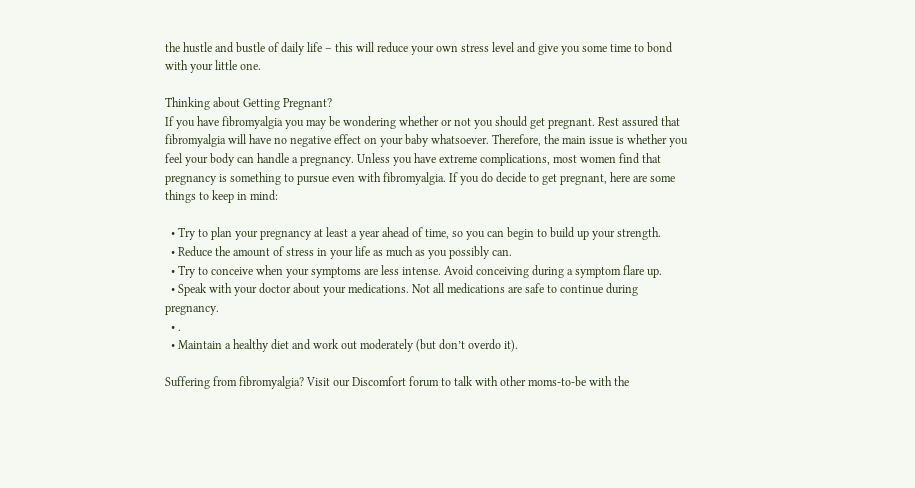the hustle and bustle of daily life – this will reduce your own stress level and give you some time to bond with your little one.

Thinking about Getting Pregnant?
If you have fibromyalgia you may be wondering whether or not you should get pregnant. Rest assured that fibromyalgia will have no negative effect on your baby whatsoever. Therefore, the main issue is whether you feel your body can handle a pregnancy. Unless you have extreme complications, most women find that pregnancy is something to pursue even with fibromyalgia. If you do decide to get pregnant, here are some things to keep in mind:

  • Try to plan your pregnancy at least a year ahead of time, so you can begin to build up your strength.
  • Reduce the amount of stress in your life as much as you possibly can.
  • Try to conceive when your symptoms are less intense. Avoid conceiving during a symptom flare up.
  • Speak with your doctor about your medications. Not all medications are safe to continue during pregnancy.
  • .
  • Maintain a healthy diet and work out moderately (but don’t overdo it).

Suffering from fibromyalgia? Visit our Discomfort forum to talk with other moms-to-be with the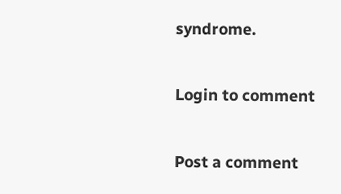syndrome.

Login to comment

Post a comment